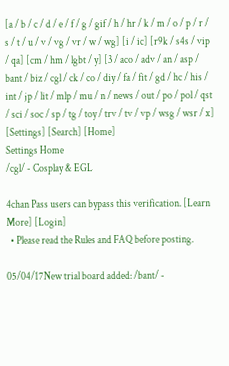[a / b / c / d / e / f / g / gif / h / hr / k / m / o / p / r / s / t / u / v / vg / vr / w / wg] [i / ic] [r9k / s4s / vip / qa] [cm / hm / lgbt / y] [3 / aco / adv / an / asp / bant / biz / cgl / ck / co / diy / fa / fit / gd / hc / his / int / jp / lit / mlp / mu / n / news / out / po / pol / qst / sci / soc / sp / tg / toy / trv / tv / vp / wsg / wsr / x] [Settings] [Search] [Home]
Settings Home
/cgl/ - Cosplay & EGL

4chan Pass users can bypass this verification. [Learn More] [Login]
  • Please read the Rules and FAQ before posting.

05/04/17New trial board added: /bant/ -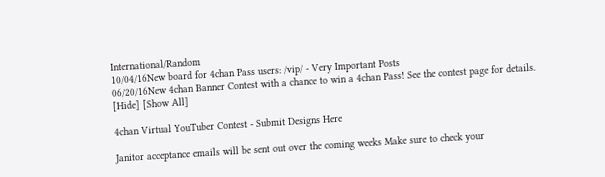International/Random
10/04/16New board for 4chan Pass users: /vip/ - Very Important Posts
06/20/16New 4chan Banner Contest with a chance to win a 4chan Pass! See the contest page for details.
[Hide] [Show All]

4chan Virtual YouTuber Contest - Submit Designs Here

Janitor acceptance emails will be sent out over the coming weeks Make sure to check your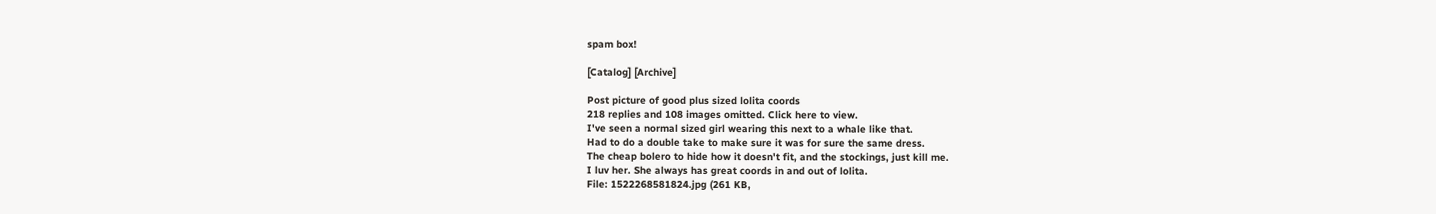spam box!

[Catalog] [Archive]

Post picture of good plus sized lolita coords
218 replies and 108 images omitted. Click here to view.
I've seen a normal sized girl wearing this next to a whale like that.
Had to do a double take to make sure it was for sure the same dress.
The cheap bolero to hide how it doesn't fit, and the stockings, just kill me.
I luv her. She always has great coords in and out of lolita.
File: 1522268581824.jpg (261 KB,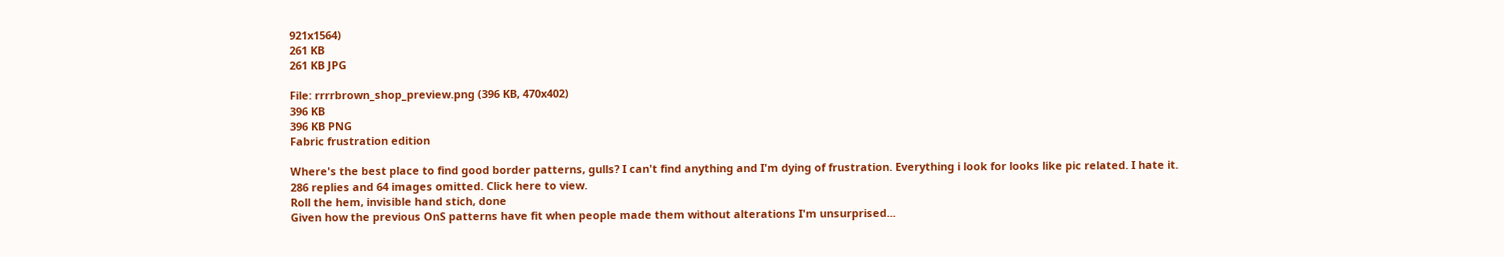921x1564)
261 KB
261 KB JPG

File: rrrrbrown_shop_preview.png (396 KB, 470x402)
396 KB
396 KB PNG
Fabric frustration edition

Where's the best place to find good border patterns, gulls? I can't find anything and I'm dying of frustration. Everything i look for looks like pic related. I hate it.
286 replies and 64 images omitted. Click here to view.
Roll the hem, invisible hand stich, done
Given how the previous OnS patterns have fit when people made them without alterations I'm unsurprised...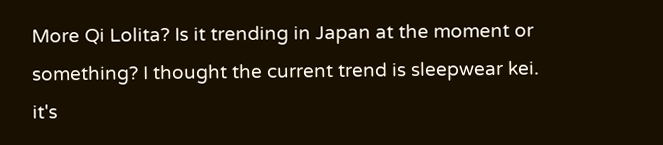More Qi Lolita? Is it trending in Japan at the moment or something? I thought the current trend is sleepwear kei.
it's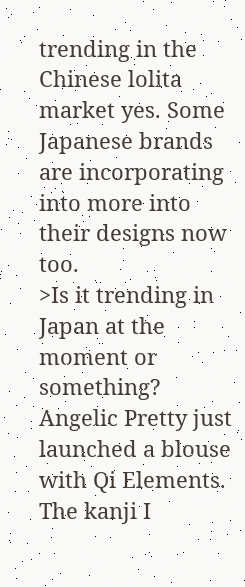trending in the Chinese lolita market yes. Some Japanese brands are incorporating into more into their designs now too.
>Is it trending in Japan at the moment or something?
Angelic Pretty just launched a blouse with Qi Elements. The kanji I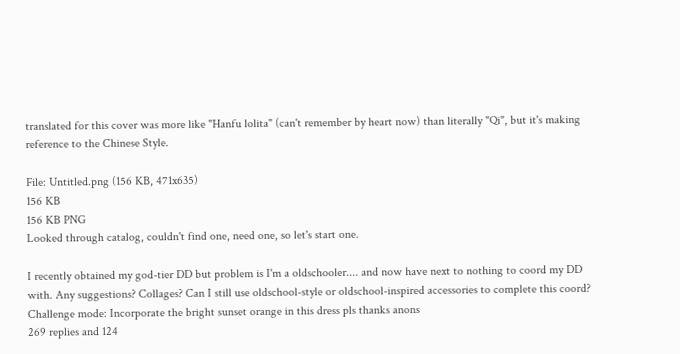translated for this cover was more like "Hanfu lolita" (can't remember by heart now) than literally "Qi", but it's making reference to the Chinese Style.

File: Untitled.png (156 KB, 471x635)
156 KB
156 KB PNG
Looked through catalog, couldn't find one, need one, so let's start one.

I recently obtained my god-tier DD but problem is I'm a oldschooler.... and now have next to nothing to coord my DD with. Any suggestions? Collages? Can I still use oldschool-style or oldschool-inspired accessories to complete this coord? Challenge mode: Incorporate the bright sunset orange in this dress pls thanks anons
269 replies and 124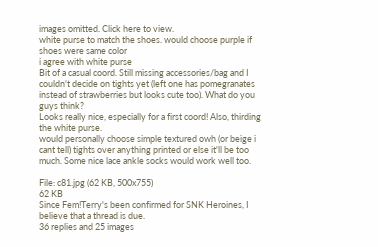images omitted. Click here to view.
white purse to match the shoes. would choose purple if shoes were same color
i agree with white purse
Bit of a casual coord. Still missing accessories/bag and I couldn't decide on tights yet (left one has pomegranates instead of strawberries but looks cute too). What do you guys think?
Looks really nice, especially for a first coord! Also, thirding the white purse.
would personally choose simple textured owh (or beige i cant tell) tights over anything printed or else it'll be too much. Some nice lace ankle socks would work well too.

File: c81.jpg (62 KB, 500x755)
62 KB
Since Fem!Terry's been confirmed for SNK Heroines, I believe that a thread is due.
36 replies and 25 images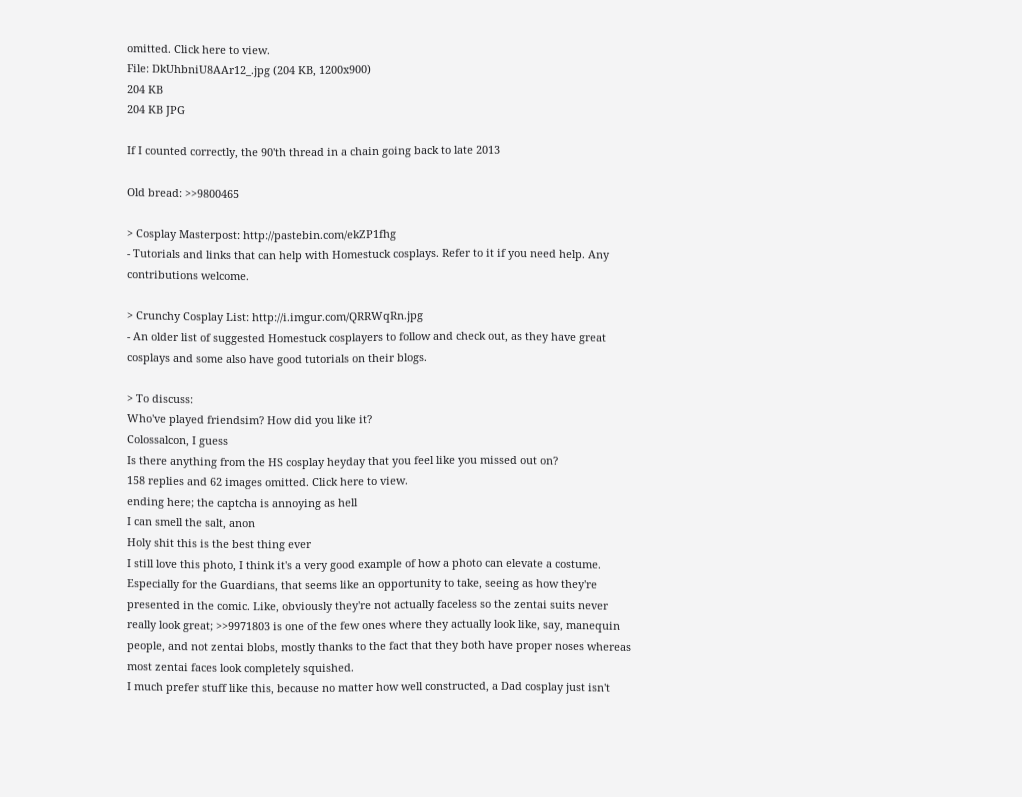omitted. Click here to view.
File: DkUhbniU8AAr12_.jpg (204 KB, 1200x900)
204 KB
204 KB JPG

If I counted correctly, the 90'th thread in a chain going back to late 2013

Old bread: >>9800465

> Cosplay Masterpost: http://pastebin.com/ekZP1fhg
- Tutorials and links that can help with Homestuck cosplays. Refer to it if you need help. Any contributions welcome.

> Crunchy Cosplay List: http://i.imgur.com/QRRWqRn.jpg
- An older list of suggested Homestuck cosplayers to follow and check out, as they have great cosplays and some also have good tutorials on their blogs.

> To discuss:
Who've played friendsim? How did you like it?
Colossalcon, I guess
Is there anything from the HS cosplay heyday that you feel like you missed out on?
158 replies and 62 images omitted. Click here to view.
ending here; the captcha is annoying as hell
I can smell the salt, anon
Holy shit this is the best thing ever
I still love this photo, I think it's a very good example of how a photo can elevate a costume. Especially for the Guardians, that seems like an opportunity to take, seeing as how they're presented in the comic. Like, obviously they're not actually faceless so the zentai suits never really look great; >>9971803 is one of the few ones where they actually look like, say, manequin people, and not zentai blobs, mostly thanks to the fact that they both have proper noses whereas most zentai faces look completely squished.
I much prefer stuff like this, because no matter how well constructed, a Dad cosplay just isn't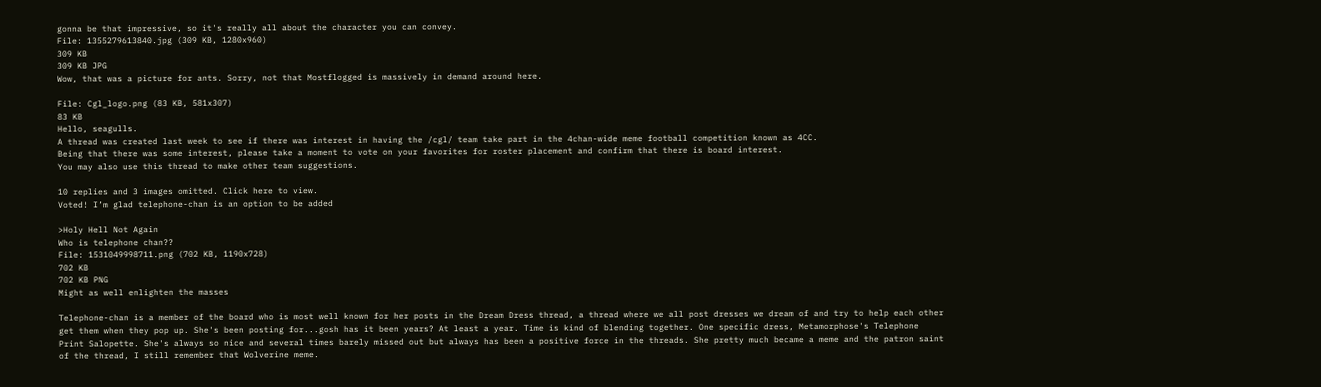gonna be that impressive, so it's really all about the character you can convey.
File: 1355279613840.jpg (309 KB, 1280x960)
309 KB
309 KB JPG
Wow, that was a picture for ants. Sorry, not that Mostflogged is massively in demand around here.

File: Cgl_logo.png (83 KB, 581x307)
83 KB
Hello, seagulls.
A thread was created last week to see if there was interest in having the /cgl/ team take part in the 4chan-wide meme football competition known as 4CC.
Being that there was some interest, please take a moment to vote on your favorites for roster placement and confirm that there is board interest.
You may also use this thread to make other team suggestions.

10 replies and 3 images omitted. Click here to view.
Voted! I’m glad telephone-chan is an option to be added

>Holy Hell Not Again
Who is telephone chan??
File: 1531049998711.png (702 KB, 1190x728)
702 KB
702 KB PNG
Might as well enlighten the masses

Telephone-chan is a member of the board who is most well known for her posts in the Dream Dress thread, a thread where we all post dresses we dream of and try to help each other get them when they pop up. She's been posting for...gosh has it been years? At least a year. Time is kind of blending together. One specific dress, Metamorphose's Telephone Print Salopette. She's always so nice and several times barely missed out but always has been a positive force in the threads. She pretty much became a meme and the patron saint of the thread, I still remember that Wolverine meme.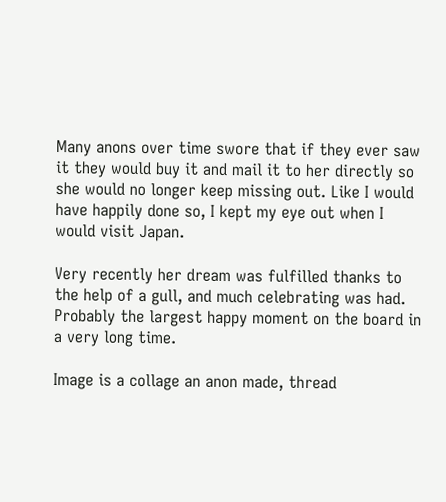Many anons over time swore that if they ever saw it they would buy it and mail it to her directly so she would no longer keep missing out. Like I would have happily done so, I kept my eye out when I would visit Japan.

Very recently her dream was fulfilled thanks to the help of a gull, and much celebrating was had. Probably the largest happy moment on the board in a very long time.

Image is a collage an anon made, thread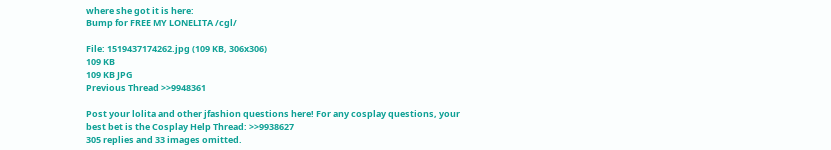where she got it is here:
Bump for FREE MY LONELITA /cgl/

File: 1519437174262.jpg (109 KB, 306x306)
109 KB
109 KB JPG
Previous Thread >>9948361

Post your lolita and other jfashion questions here! For any cosplay questions, your best bet is the Cosplay Help Thread: >>9938627
305 replies and 33 images omitted.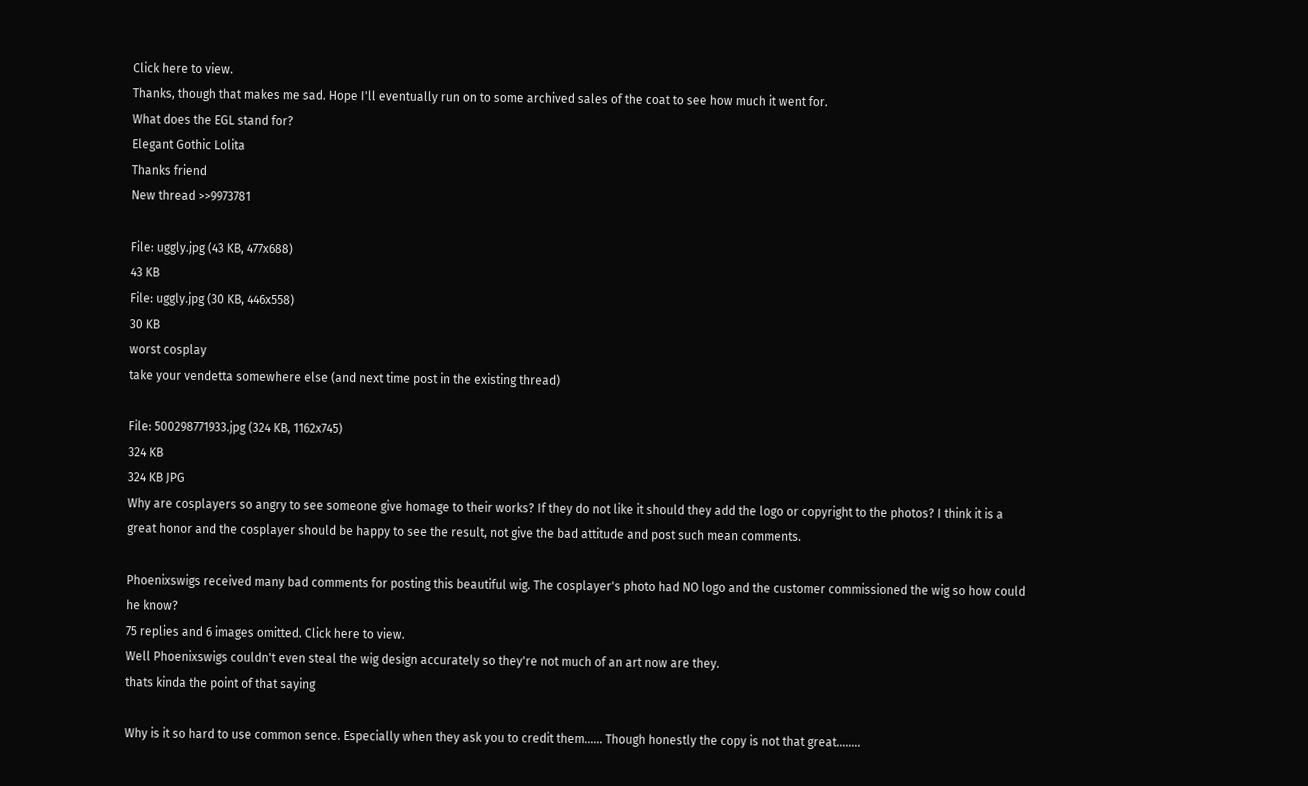Click here to view.
Thanks, though that makes me sad. Hope I'll eventually run on to some archived sales of the coat to see how much it went for.
What does the EGL stand for?
Elegant Gothic Lolita
Thanks friend
New thread >>9973781

File: uggly.jpg (43 KB, 477x688)
43 KB
File: uggly.jpg (30 KB, 446x558)
30 KB
worst cosplay
take your vendetta somewhere else (and next time post in the existing thread)

File: 500298771933.jpg (324 KB, 1162x745)
324 KB
324 KB JPG
Why are cosplayers so angry to see someone give homage to their works? If they do not like it should they add the logo or copyright to the photos? I think it is a great honor and the cosplayer should be happy to see the result, not give the bad attitude and post such mean comments.

Phoenixswigs received many bad comments for posting this beautiful wig. The cosplayer's photo had NO logo and the customer commissioned the wig so how could he know?
75 replies and 6 images omitted. Click here to view.
Well Phoenixswigs couldn't even steal the wig design accurately so they're not much of an art now are they.
thats kinda the point of that saying

Why is it so hard to use common sence. Especially when they ask you to credit them...... Though honestly the copy is not that great........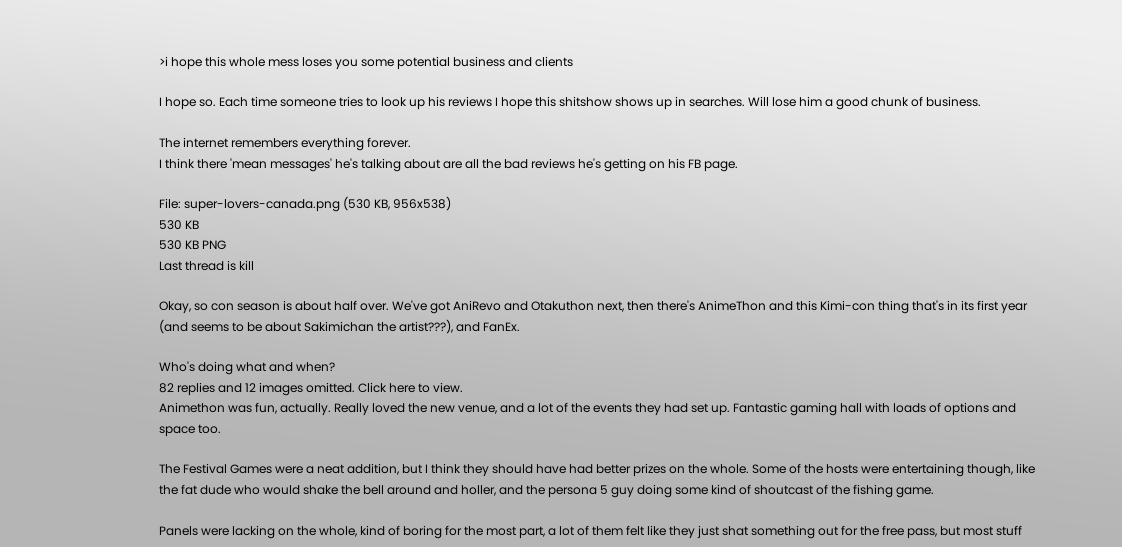>i hope this whole mess loses you some potential business and clients

I hope so. Each time someone tries to look up his reviews I hope this shitshow shows up in searches. Will lose him a good chunk of business.

The internet remembers everything forever.
I think there 'mean messages' he's talking about are all the bad reviews he's getting on his FB page.

File: super-lovers-canada.png (530 KB, 956x538)
530 KB
530 KB PNG
Last thread is kill

Okay, so con season is about half over. We've got AniRevo and Otakuthon next, then there's AnimeThon and this Kimi-con thing that's in its first year (and seems to be about Sakimichan the artist???), and FanEx.

Who's doing what and when?
82 replies and 12 images omitted. Click here to view.
Animethon was fun, actually. Really loved the new venue, and a lot of the events they had set up. Fantastic gaming hall with loads of options and space too.

The Festival Games were a neat addition, but I think they should have had better prizes on the whole. Some of the hosts were entertaining though, like the fat dude who would shake the bell around and holler, and the persona 5 guy doing some kind of shoutcast of the fishing game.

Panels were lacking on the whole, kind of boring for the most part, a lot of them felt like they just shat something out for the free pass, but most stuff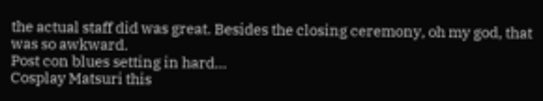the actual staff did was great. Besides the closing ceremony, oh my god, that was so awkward.
Post con blues setting in hard...
Cosplay Matsuri this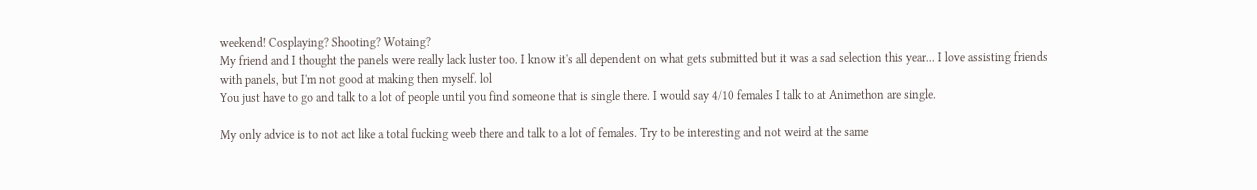weekend! Cosplaying? Shooting? Wotaing?
My friend and I thought the panels were really lack luster too. I know it's all dependent on what gets submitted but it was a sad selection this year... I love assisting friends with panels, but I'm not good at making then myself. lol
You just have to go and talk to a lot of people until you find someone that is single there. I would say 4/10 females I talk to at Animethon are single.

My only advice is to not act like a total fucking weeb there and talk to a lot of females. Try to be interesting and not weird at the same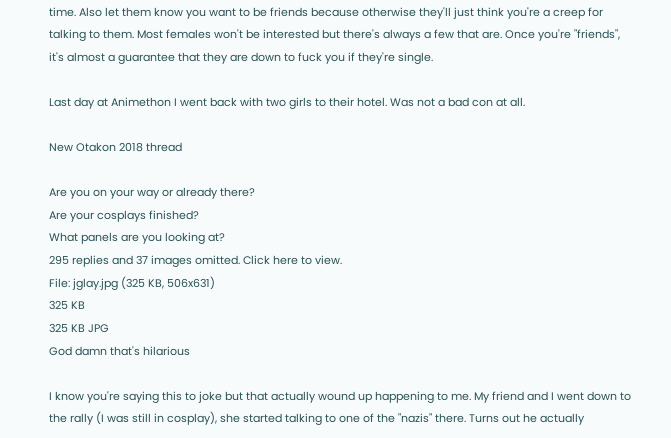time. Also let them know you want to be friends because otherwise they'll just think you're a creep for talking to them. Most females won't be interested but there's always a few that are. Once you're "friends", it's almost a guarantee that they are down to fuck you if they're single.

Last day at Animethon I went back with two girls to their hotel. Was not a bad con at all.

New Otakon 2018 thread

Are you on your way or already there?
Are your cosplays finished?
What panels are you looking at?
295 replies and 37 images omitted. Click here to view.
File: jglay.jpg (325 KB, 506x631)
325 KB
325 KB JPG
God damn that's hilarious

I know you're saying this to joke but that actually wound up happening to me. My friend and I went down to the rally (I was still in cosplay), she started talking to one of the "nazis" there. Turns out he actually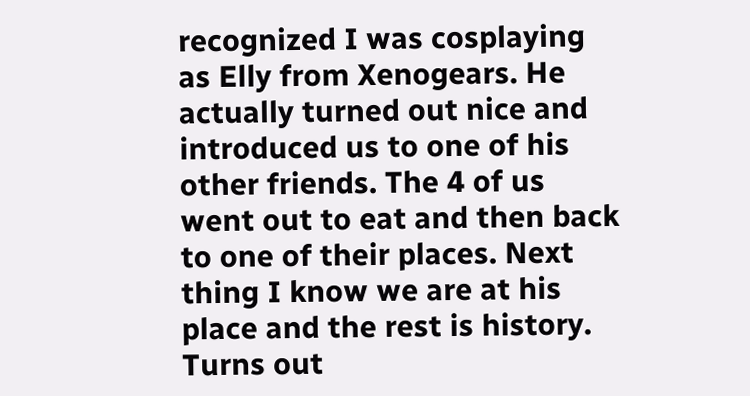recognized I was cosplaying as Elly from Xenogears. He actually turned out nice and introduced us to one of his other friends. The 4 of us went out to eat and then back to one of their places. Next thing I know we are at his place and the rest is history. Turns out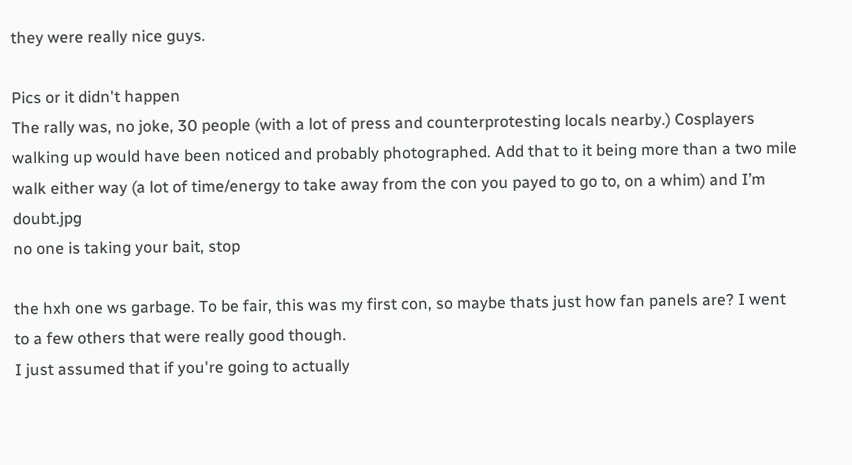they were really nice guys.

Pics or it didn't happen
The rally was, no joke, 30 people (with a lot of press and counterprotesting locals nearby.) Cosplayers walking up would have been noticed and probably photographed. Add that to it being more than a two mile walk either way (a lot of time/energy to take away from the con you payed to go to, on a whim) and I’m doubt.jpg
no one is taking your bait, stop

the hxh one ws garbage. To be fair, this was my first con, so maybe thats just how fan panels are? I went to a few others that were really good though.
I just assumed that if you're going to actually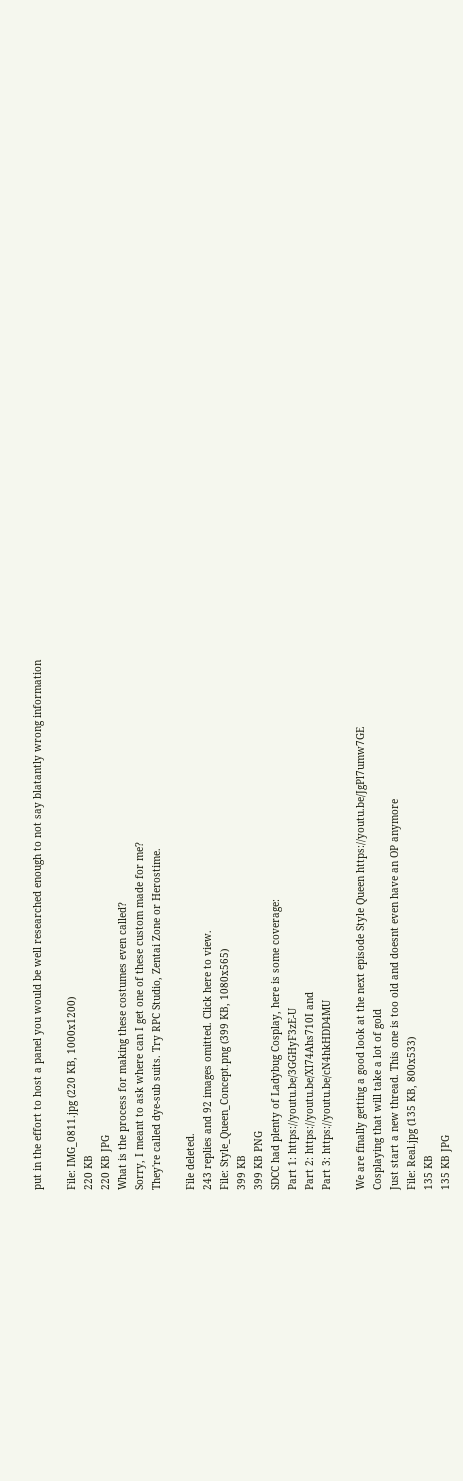put in the effort to host a panel you would be well researched enough to not say blatantly wrong information

File: IMG_0811.jpg (220 KB, 1000x1200)
220 KB
220 KB JPG
What is the process for making these costumes even called?
Sorry, I meant to ask where can I get one of these custom made for me?
They're called dye-sub suits. Try RPC Studio, Zentai Zone or Herostime.

File deleted.
243 replies and 92 images omitted. Click here to view.
File: Style_Queen_Concept.png (399 KB, 1080x565)
399 KB
399 KB PNG
SDCC had plenty of Ladybug Cosplay, here is some coverage:
Part 1: https://youtu.be/3GGHyF3zE-U
Part 2: https://youtu.be/Xl74Ahs710I and
Part 3: https://youtu.be/cN4hkHDD4MU

We are finally getting a good look at the next episode Style Queen https://youtu.be/JgPl7umw7GE
Cosplaying that will take a lot of gold
Just start a new thread. This one is too old and doesnt even have an OP anymore
File: Real.jpg (135 KB, 800x533)
135 KB
135 KB JPG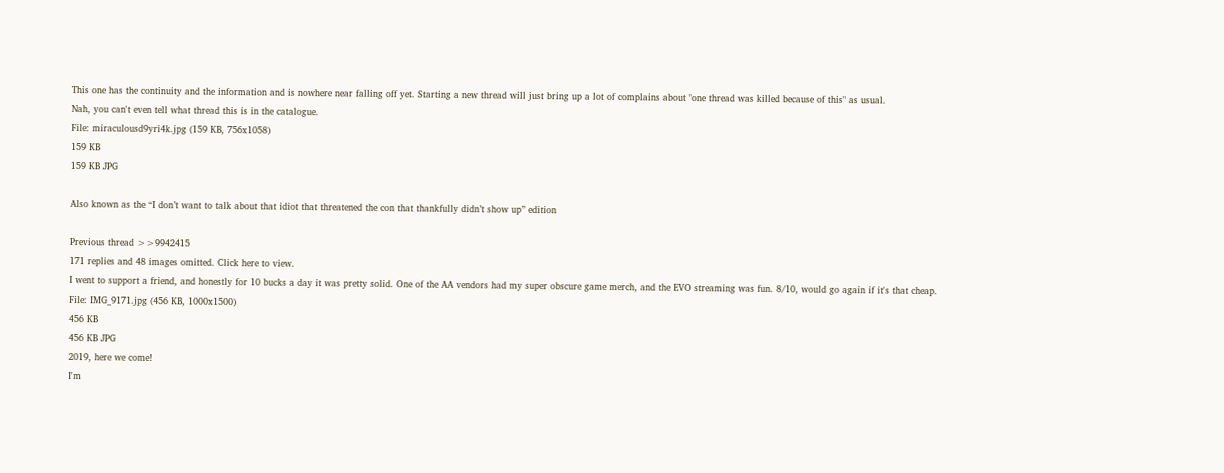This one has the continuity and the information and is nowhere near falling off yet. Starting a new thread will just bring up a lot of complains about "one thread was killed because of this" as usual.
Nah, you can't even tell what thread this is in the catalogue.
File: miraculousd9yri4k.jpg (159 KB, 756x1058)
159 KB
159 KB JPG

Also known as the “I don’t want to talk about that idiot that threatened the con that thankfully didn’t show up” edition

Previous thread >>9942415
171 replies and 48 images omitted. Click here to view.
I went to support a friend, and honestly for 10 bucks a day it was pretty solid. One of the AA vendors had my super obscure game merch, and the EVO streaming was fun. 8/10, would go again if it's that cheap.
File: IMG_9171.jpg (456 KB, 1000x1500)
456 KB
456 KB JPG
2019, here we come!
I'm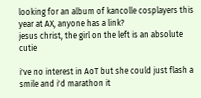looking for an album of kancolle cosplayers this year at AX, anyone has a link?
jesus christ, the girl on the left is an absolute cutie

i've no interest in AoT but she could just flash a smile and i'd marathon it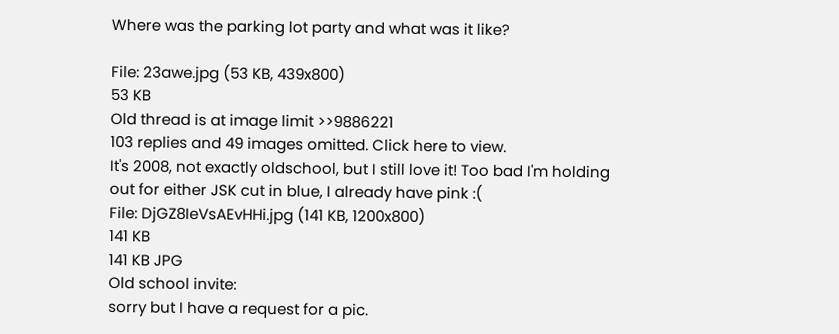Where was the parking lot party and what was it like?

File: 23awe.jpg (53 KB, 439x800)
53 KB
Old thread is at image limit >>9886221
103 replies and 49 images omitted. Click here to view.
It's 2008, not exactly oldschool, but I still love it! Too bad I'm holding out for either JSK cut in blue, I already have pink :(
File: DjGZ8IeVsAEvHHi.jpg (141 KB, 1200x800)
141 KB
141 KB JPG
Old school invite:
sorry but I have a request for a pic.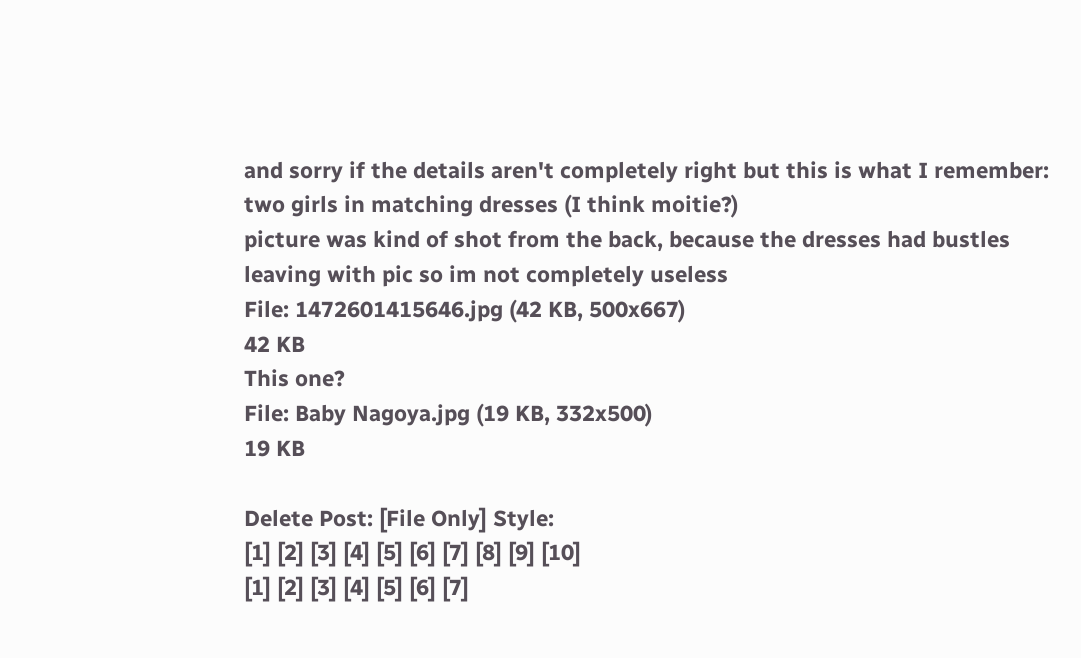and sorry if the details aren't completely right but this is what I remember:
two girls in matching dresses (I think moitie?)
picture was kind of shot from the back, because the dresses had bustles
leaving with pic so im not completely useless
File: 1472601415646.jpg (42 KB, 500x667)
42 KB
This one?
File: Baby Nagoya.jpg (19 KB, 332x500)
19 KB

Delete Post: [File Only] Style:
[1] [2] [3] [4] [5] [6] [7] [8] [9] [10]
[1] [2] [3] [4] [5] [6] [7]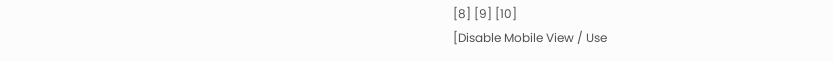[8] [9] [10]
[Disable Mobile View / Use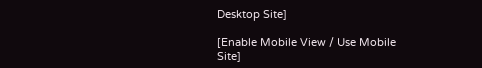Desktop Site]

[Enable Mobile View / Use Mobile Site]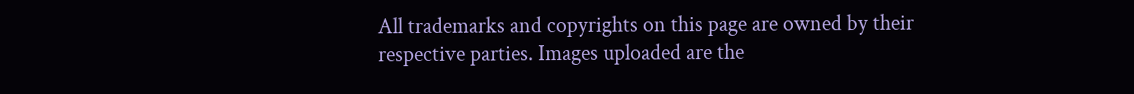All trademarks and copyrights on this page are owned by their respective parties. Images uploaded are the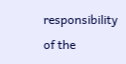responsibility of the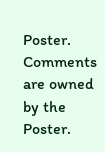Poster. Comments are owned by the Poster.